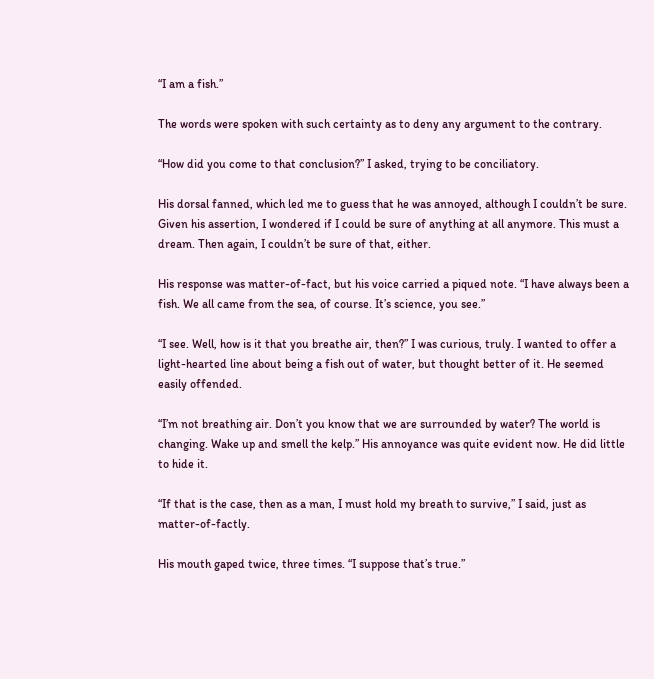“I am a fish.”

The words were spoken with such certainty as to deny any argument to the contrary.

“How did you come to that conclusion?” I asked, trying to be conciliatory.

His dorsal fanned, which led me to guess that he was annoyed, although I couldn’t be sure. Given his assertion, I wondered if I could be sure of anything at all anymore. This must a dream. Then again, I couldn’t be sure of that, either.

His response was matter-of-fact, but his voice carried a piqued note. “I have always been a fish. We all came from the sea, of course. It’s science, you see.”

“I see. Well, how is it that you breathe air, then?” I was curious, truly. I wanted to offer a light-hearted line about being a fish out of water, but thought better of it. He seemed easily offended.

“I’m not breathing air. Don’t you know that we are surrounded by water? The world is changing. Wake up and smell the kelp.” His annoyance was quite evident now. He did little to hide it.

“If that is the case, then as a man, I must hold my breath to survive,” I said, just as matter-of-factly.

His mouth gaped twice, three times. “I suppose that’s true.”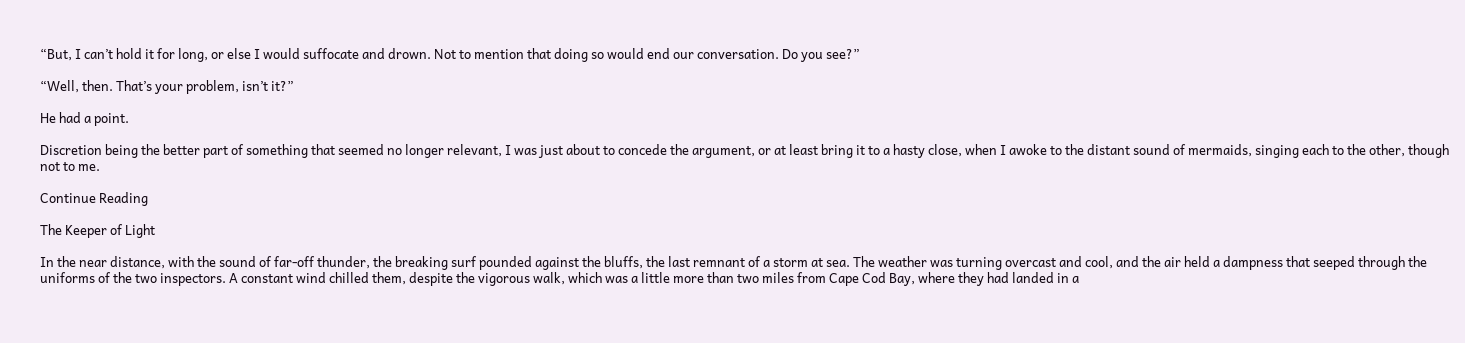“But, I can’t hold it for long, or else I would suffocate and drown. Not to mention that doing so would end our conversation. Do you see?”

“Well, then. That’s your problem, isn’t it?”

He had a point.

Discretion being the better part of something that seemed no longer relevant, I was just about to concede the argument, or at least bring it to a hasty close, when I awoke to the distant sound of mermaids, singing each to the other, though not to me.

Continue Reading

The Keeper of Light

In the near distance, with the sound of far-off thunder, the breaking surf pounded against the bluffs, the last remnant of a storm at sea. The weather was turning overcast and cool, and the air held a dampness that seeped through the uniforms of the two inspectors. A constant wind chilled them, despite the vigorous walk, which was a little more than two miles from Cape Cod Bay, where they had landed in a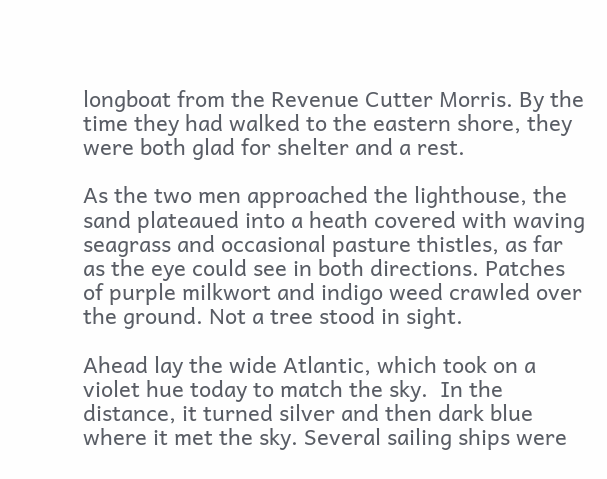longboat from the Revenue Cutter Morris. By the time they had walked to the eastern shore, they were both glad for shelter and a rest.

As the two men approached the lighthouse, the sand plateaued into a heath covered with waving seagrass and occasional pasture thistles, as far as the eye could see in both directions. Patches of purple milkwort and indigo weed crawled over the ground. Not a tree stood in sight.

Ahead lay the wide Atlantic, which took on a violet hue today to match the sky.  In the distance, it turned silver and then dark blue where it met the sky. Several sailing ships were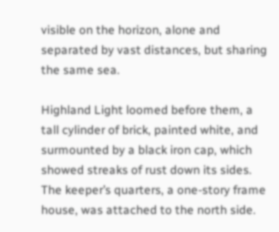visible on the horizon, alone and separated by vast distances, but sharing the same sea.

Highland Light loomed before them, a tall cylinder of brick, painted white, and surmounted by a black iron cap, which showed streaks of rust down its sides. The keeper’s quarters, a one-story frame house, was attached to the north side.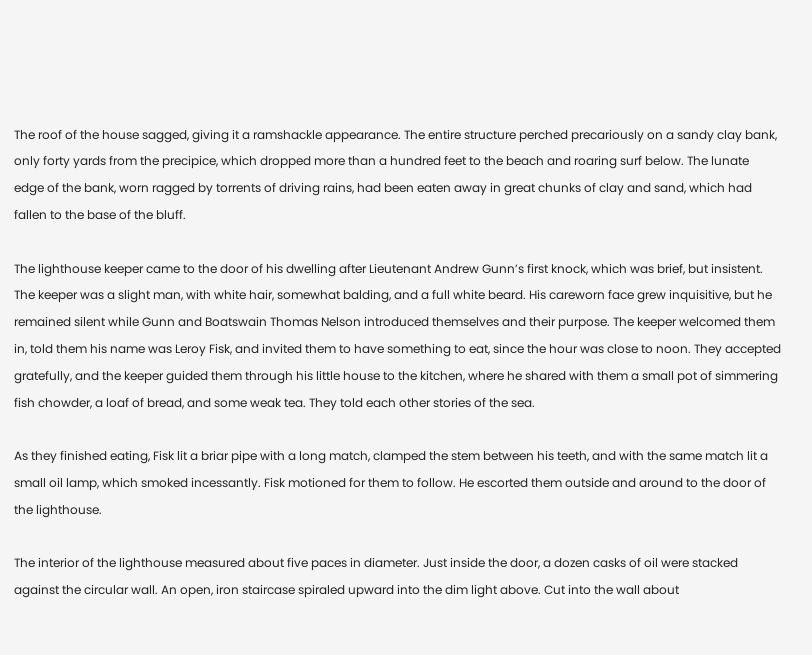The roof of the house sagged, giving it a ramshackle appearance. The entire structure perched precariously on a sandy clay bank, only forty yards from the precipice, which dropped more than a hundred feet to the beach and roaring surf below. The lunate edge of the bank, worn ragged by torrents of driving rains, had been eaten away in great chunks of clay and sand, which had fallen to the base of the bluff.

The lighthouse keeper came to the door of his dwelling after Lieutenant Andrew Gunn’s first knock, which was brief, but insistent. The keeper was a slight man, with white hair, somewhat balding, and a full white beard. His careworn face grew inquisitive, but he remained silent while Gunn and Boatswain Thomas Nelson introduced themselves and their purpose. The keeper welcomed them in, told them his name was Leroy Fisk, and invited them to have something to eat, since the hour was close to noon. They accepted gratefully, and the keeper guided them through his little house to the kitchen, where he shared with them a small pot of simmering fish chowder, a loaf of bread, and some weak tea. They told each other stories of the sea.

As they finished eating, Fisk lit a briar pipe with a long match, clamped the stem between his teeth, and with the same match lit a small oil lamp, which smoked incessantly. Fisk motioned for them to follow. He escorted them outside and around to the door of the lighthouse.

The interior of the lighthouse measured about five paces in diameter. Just inside the door, a dozen casks of oil were stacked against the circular wall. An open, iron staircase spiraled upward into the dim light above. Cut into the wall about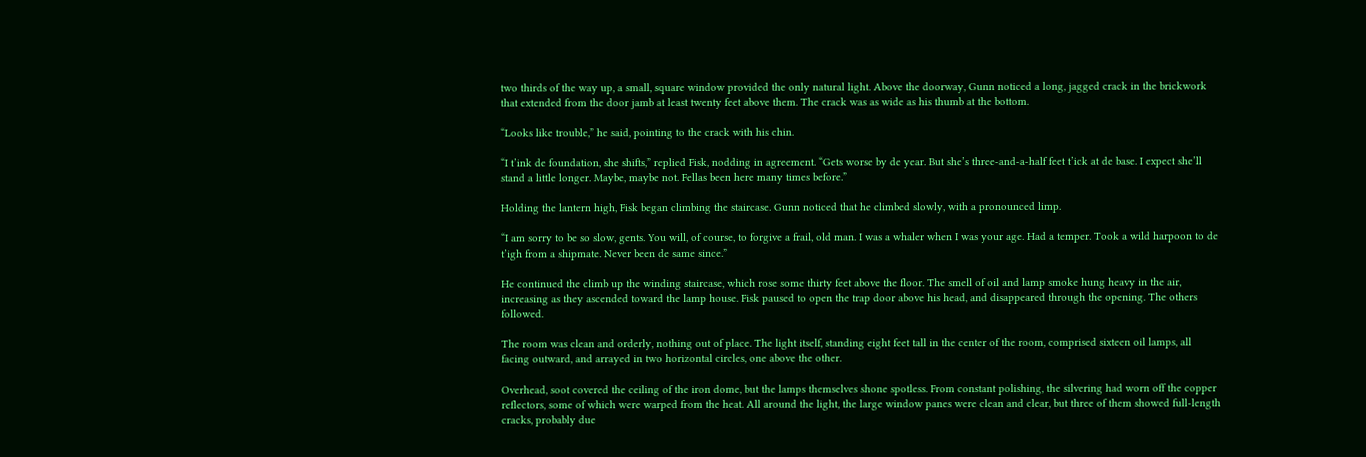two thirds of the way up, a small, square window provided the only natural light. Above the doorway, Gunn noticed a long, jagged crack in the brickwork that extended from the door jamb at least twenty feet above them. The crack was as wide as his thumb at the bottom.

“Looks like trouble,” he said, pointing to the crack with his chin.

“I t’ink de foundation, she shifts,” replied Fisk, nodding in agreement. “Gets worse by de year. But she’s three-and-a-half feet t’ick at de base. I expect she’ll stand a little longer. Maybe, maybe not. Fellas been here many times before.”

Holding the lantern high, Fisk began climbing the staircase. Gunn noticed that he climbed slowly, with a pronounced limp.

“I am sorry to be so slow, gents. You will, of course, to forgive a frail, old man. I was a whaler when I was your age. Had a temper. Took a wild harpoon to de t’igh from a shipmate. Never been de same since.”

He continued the climb up the winding staircase, which rose some thirty feet above the floor. The smell of oil and lamp smoke hung heavy in the air, increasing as they ascended toward the lamp house. Fisk paused to open the trap door above his head, and disappeared through the opening. The others followed.

The room was clean and orderly, nothing out of place. The light itself, standing eight feet tall in the center of the room, comprised sixteen oil lamps, all facing outward, and arrayed in two horizontal circles, one above the other.

Overhead, soot covered the ceiling of the iron dome, but the lamps themselves shone spotless. From constant polishing, the silvering had worn off the copper reflectors, some of which were warped from the heat. All around the light, the large window panes were clean and clear, but three of them showed full-length cracks, probably due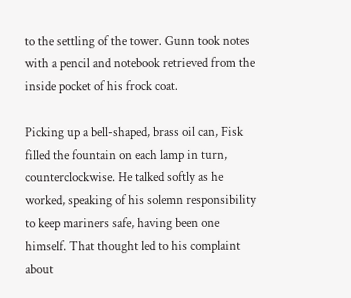to the settling of the tower. Gunn took notes with a pencil and notebook retrieved from the inside pocket of his frock coat.

Picking up a bell-shaped, brass oil can, Fisk filled the fountain on each lamp in turn, counterclockwise. He talked softly as he worked, speaking of his solemn responsibility to keep mariners safe, having been one himself. That thought led to his complaint about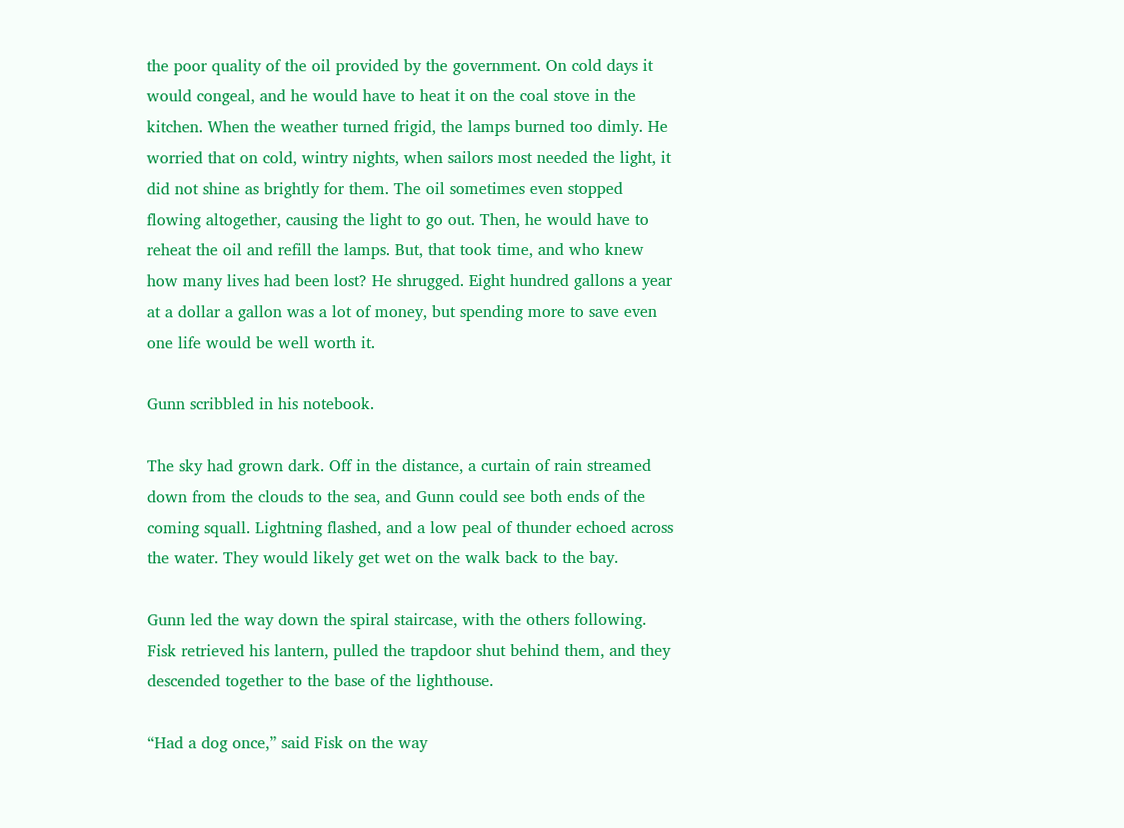the poor quality of the oil provided by the government. On cold days it would congeal, and he would have to heat it on the coal stove in the kitchen. When the weather turned frigid, the lamps burned too dimly. He worried that on cold, wintry nights, when sailors most needed the light, it did not shine as brightly for them. The oil sometimes even stopped flowing altogether, causing the light to go out. Then, he would have to reheat the oil and refill the lamps. But, that took time, and who knew how many lives had been lost? He shrugged. Eight hundred gallons a year at a dollar a gallon was a lot of money, but spending more to save even one life would be well worth it.

Gunn scribbled in his notebook.

The sky had grown dark. Off in the distance, a curtain of rain streamed down from the clouds to the sea, and Gunn could see both ends of the coming squall. Lightning flashed, and a low peal of thunder echoed across the water. They would likely get wet on the walk back to the bay.

Gunn led the way down the spiral staircase, with the others following. Fisk retrieved his lantern, pulled the trapdoor shut behind them, and they descended together to the base of the lighthouse.

“Had a dog once,” said Fisk on the way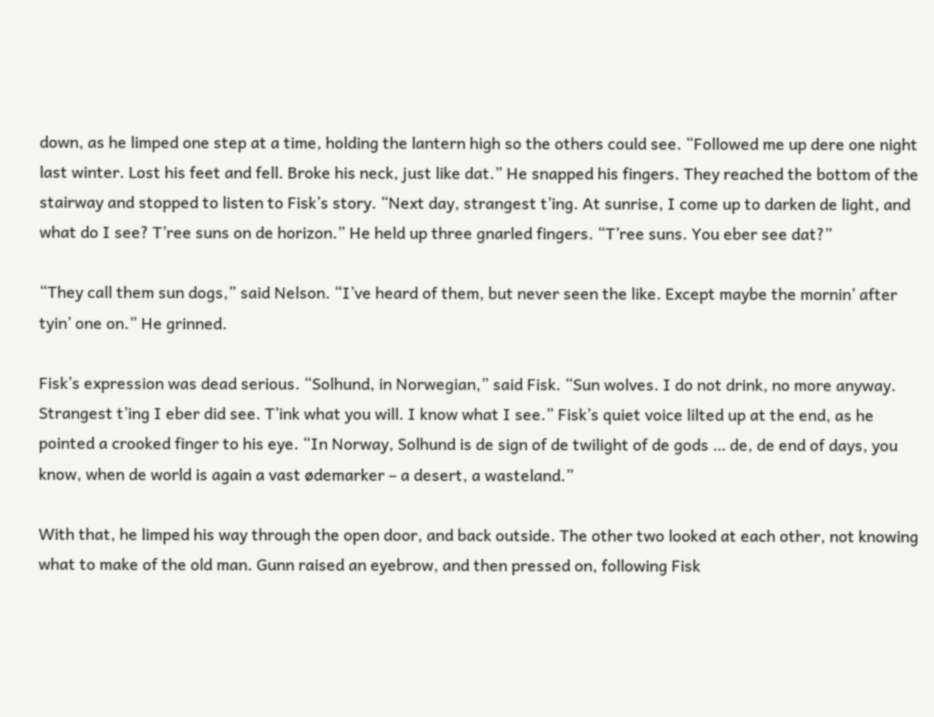down, as he limped one step at a time, holding the lantern high so the others could see. “Followed me up dere one night last winter. Lost his feet and fell. Broke his neck, just like dat.” He snapped his fingers. They reached the bottom of the stairway and stopped to listen to Fisk’s story. “Next day, strangest t’ing. At sunrise, I come up to darken de light, and what do I see? T’ree suns on de horizon.” He held up three gnarled fingers. “T’ree suns. You eber see dat?”

“They call them sun dogs,” said Nelson. “I’ve heard of them, but never seen the like. Except maybe the mornin’ after tyin’ one on.” He grinned.

Fisk’s expression was dead serious. “Solhund, in Norwegian,” said Fisk. “Sun wolves. I do not drink, no more anyway. Strangest t’ing I eber did see. T’ink what you will. I know what I see.” Fisk’s quiet voice lilted up at the end, as he pointed a crooked finger to his eye. “In Norway, Solhund is de sign of de twilight of de gods … de, de end of days, you know, when de world is again a vast ødemarker – a desert, a wasteland.”

With that, he limped his way through the open door, and back outside. The other two looked at each other, not knowing what to make of the old man. Gunn raised an eyebrow, and then pressed on, following Fisk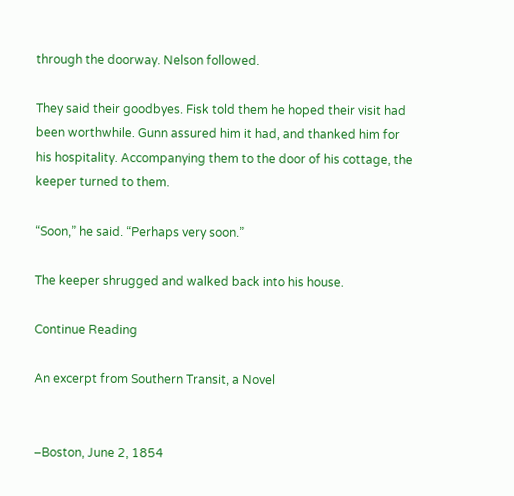through the doorway. Nelson followed.

They said their goodbyes. Fisk told them he hoped their visit had been worthwhile. Gunn assured him it had, and thanked him for his hospitality. Accompanying them to the door of his cottage, the keeper turned to them.

“Soon,” he said. “Perhaps very soon.”

The keeper shrugged and walked back into his house.

Continue Reading

An excerpt from Southern Transit, a Novel


–Boston, June 2, 1854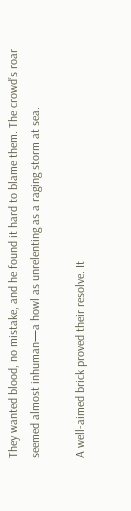They wanted blood, no mistake, and he found it hard to blame them. The crowd’s roar seemed almost inhuman—a howl as unrelenting as a raging storm at sea.

A well-aimed brick proved their resolve. It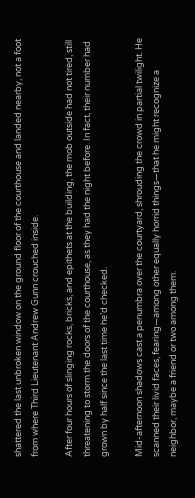shattered the last unbroken window on the ground floor of the courthouse and landed nearby, not a foot from where Third Lieutenant Andrew Gunn crouched inside.

After four hours of slinging rocks, bricks, and epithets at the building, the mob outside had not tired, still threatening to storm the doors of the courthouse, as they had the night before. In fact, their number had grown by half since the last time he’d checked.

Mid-afternoon shadows cast a penumbra over the courtyard, shrouding the crowd in partial twilight. He scanned their livid faces, fearing—among other equally horrid things—that he might recognize a neighbor, maybe a friend or two among them.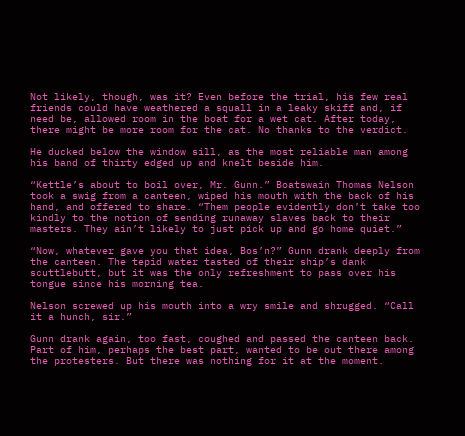Not likely, though, was it? Even before the trial, his few real friends could have weathered a squall in a leaky skiff and, if need be, allowed room in the boat for a wet cat. After today, there might be more room for the cat. No thanks to the verdict.

He ducked below the window sill, as the most reliable man among his band of thirty edged up and knelt beside him.

“Kettle’s about to boil over, Mr. Gunn.” Boatswain Thomas Nelson took a swig from a canteen, wiped his mouth with the back of his hand, and offered to share. “Them people evidently don’t take too kindly to the notion of sending runaway slaves back to their masters. They ain’t likely to just pick up and go home quiet.”

“Now, whatever gave you that idea, Bos’n?” Gunn drank deeply from the canteen. The tepid water tasted of their ship’s dank scuttlebutt, but it was the only refreshment to pass over his tongue since his morning tea.

Nelson screwed up his mouth into a wry smile and shrugged. “Call it a hunch, sir.”

Gunn drank again, too fast, coughed and passed the canteen back. Part of him, perhaps the best part, wanted to be out there among the protesters. But there was nothing for it at the moment.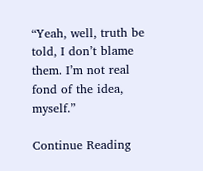“Yeah, well, truth be told, I don’t blame them. I’m not real fond of the idea, myself.”

Continue Reading